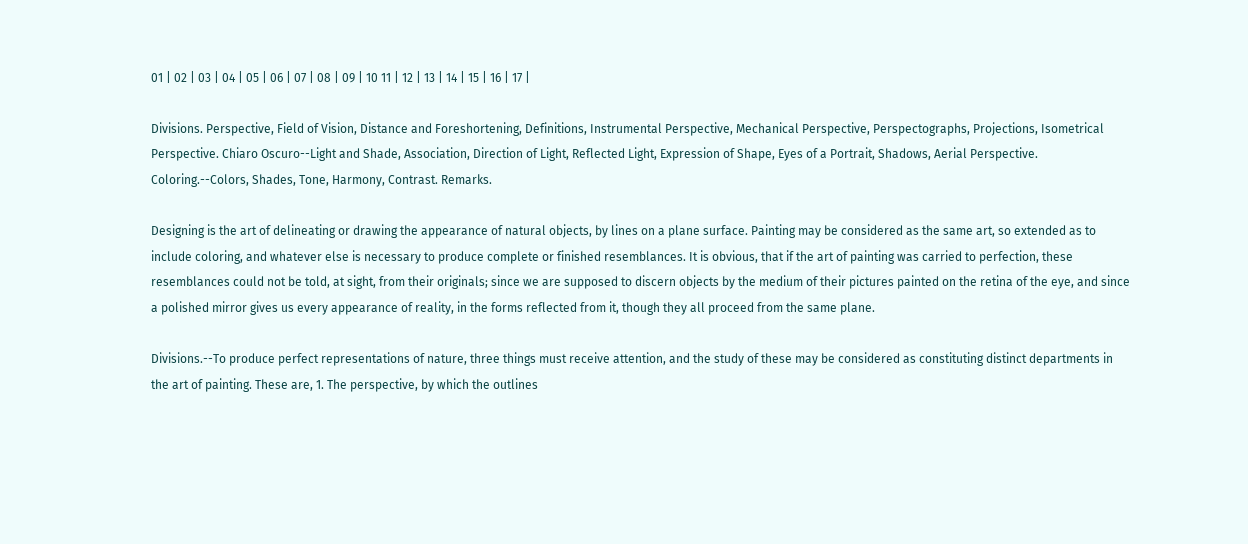01 | 02 | 03 | 04 | 05 | 06 | 07 | 08 | 09 | 10 11 | 12 | 13 | 14 | 15 | 16 | 17 |

Divisions. Perspective, Field of Vision, Distance and Foreshortening, Definitions, Instrumental Perspective, Mechanical Perspective, Perspectographs, Projections, Isometrical Perspective. Chiaro Oscuro--Light and Shade, Association, Direction of Light, Reflected Light, Expression of Shape, Eyes of a Portrait, Shadows, Aerial Perspective. Coloring.--Colors, Shades, Tone, Harmony, Contrast. Remarks.

Designing is the art of delineating or drawing the appearance of natural objects, by lines on a plane surface. Painting may be considered as the same art, so extended as to include coloring, and whatever else is necessary to produce complete or finished resemblances. It is obvious, that if the art of painting was carried to perfection, these resemblances could not be told, at sight, from their originals; since we are supposed to discern objects by the medium of their pictures painted on the retina of the eye, and since a polished mirror gives us every appearance of reality, in the forms reflected from it, though they all proceed from the same plane.

Divisions.--To produce perfect representations of nature, three things must receive attention, and the study of these may be considered as constituting distinct departments in the art of painting. These are, 1. The perspective, by which the outlines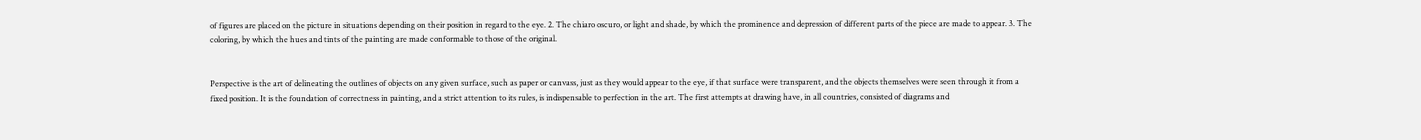of figures are placed on the picture in situations depending on their position in regard to the eye. 2. The chiaro oscuro, or light and shade, by which the prominence and depression of different parts of the piece are made to appear. 3. The coloring, by which the hues and tints of the painting are made conformable to those of the original.


Perspective is the art of delineating the outlines of objects on any given surface, such as paper or canvass, just as they would appear to the eye, if that surface were transparent, and the objects themselves were seen through it from a fixed position. It is the foundation of correctness in painting, and a strict attention to its rules, is indispensable to perfection in the art. The first attempts at drawing have, in all countries, consisted of diagrams and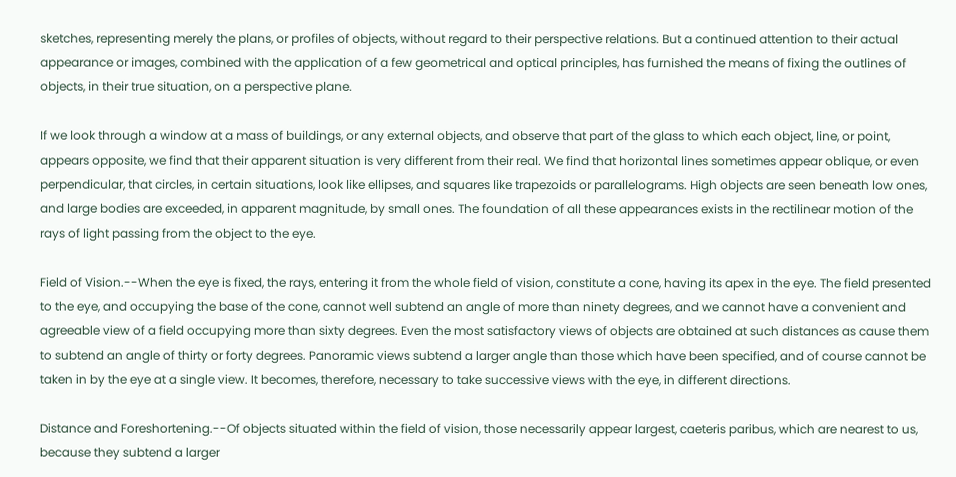sketches, representing merely the plans, or profiles of objects, without regard to their perspective relations. But a continued attention to their actual appearance or images, combined with the application of a few geometrical and optical principles, has furnished the means of fixing the outlines of objects, in their true situation, on a perspective plane.

If we look through a window at a mass of buildings, or any external objects, and observe that part of the glass to which each object, line, or point, appears opposite, we find that their apparent situation is very different from their real. We find that horizontal lines sometimes appear oblique, or even perpendicular, that circles, in certain situations, look like ellipses, and squares like trapezoids or parallelograms. High objects are seen beneath low ones, and large bodies are exceeded, in apparent magnitude, by small ones. The foundation of all these appearances exists in the rectilinear motion of the rays of light passing from the object to the eye.

Field of Vision.--When the eye is fixed, the rays, entering it from the whole field of vision, constitute a cone, having its apex in the eye. The field presented to the eye, and occupying the base of the cone, cannot well subtend an angle of more than ninety degrees, and we cannot have a convenient and agreeable view of a field occupying more than sixty degrees. Even the most satisfactory views of objects are obtained at such distances as cause them to subtend an angle of thirty or forty degrees. Panoramic views subtend a larger angle than those which have been specified, and of course cannot be taken in by the eye at a single view. It becomes, therefore, necessary to take successive views with the eye, in different directions.

Distance and Foreshortening.--Of objects situated within the field of vision, those necessarily appear largest, caeteris paribus, which are nearest to us, because they subtend a larger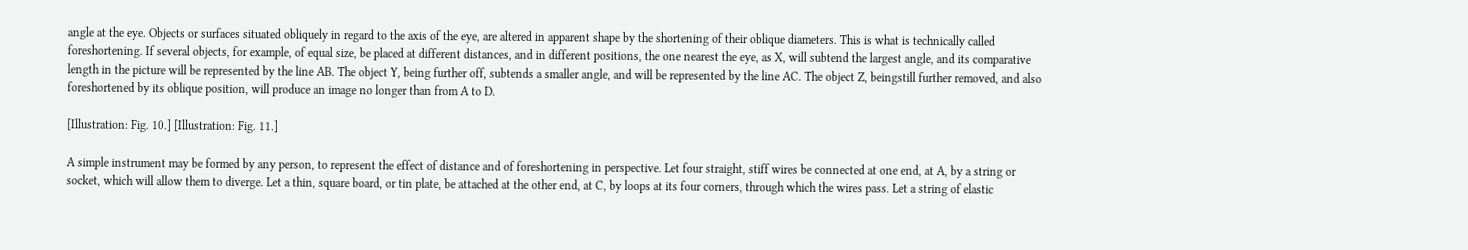angle at the eye. Objects or surfaces situated obliquely in regard to the axis of the eye, are altered in apparent shape by the shortening of their oblique diameters. This is what is technically called foreshortening. If several objects, for example, of equal size, be placed at different distances, and in different positions, the one nearest the eye, as X, will subtend the largest angle, and its comparative length in the picture will be represented by the line AB. The object Y, being further off, subtends a smaller angle, and will be represented by the line AC. The object Z, beingstill further removed, and also foreshortened by its oblique position, will produce an image no longer than from A to D.

[Illustration: Fig. 10.] [Illustration: Fig. 11.]

A simple instrument may be formed by any person, to represent the effect of distance and of foreshortening in perspective. Let four straight, stiff wires be connected at one end, at A, by a string or socket, which will allow them to diverge. Let a thin, square board, or tin plate, be attached at the other end, at C, by loops at its four corners, through which the wires pass. Let a string of elastic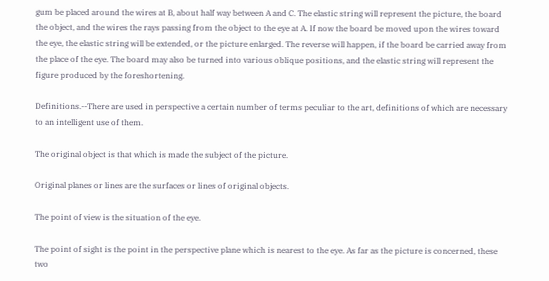gum be placed around the wires at B, about half way between A and C. The elastic string will represent the picture, the board the object, and the wires the rays passing from the object to the eye at A. If now the board be moved upon the wires toward the eye, the elastic string will be extended, or the picture enlarged. The reverse will happen, if the board be carried away from the place of the eye. The board may also be turned into various oblique positions, and the elastic string will represent the figure produced by the foreshortening.

Definitions.--There are used in perspective a certain number of terms peculiar to the art, definitions of which are necessary to an intelligent use of them.

The original object is that which is made the subject of the picture.

Original planes or lines are the surfaces or lines of original objects.

The point of view is the situation of the eye.

The point of sight is the point in the perspective plane which is nearest to the eye. As far as the picture is concerned, these two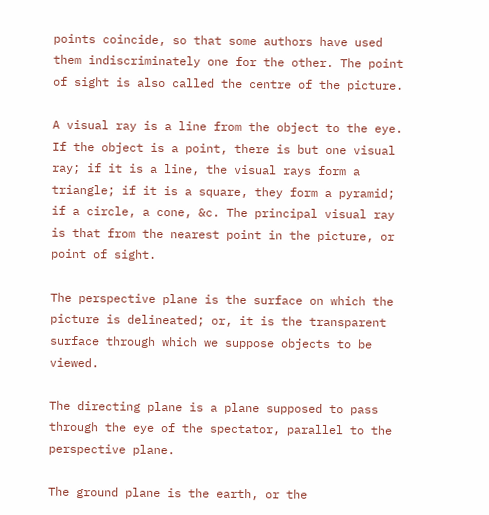points coincide, so that some authors have used them indiscriminately one for the other. The point of sight is also called the centre of the picture.

A visual ray is a line from the object to the eye. If the object is a point, there is but one visual ray; if it is a line, the visual rays form a triangle; if it is a square, they form a pyramid; if a circle, a cone, &c. The principal visual ray is that from the nearest point in the picture, or point of sight.

The perspective plane is the surface on which the picture is delineated; or, it is the transparent surface through which we suppose objects to be viewed.

The directing plane is a plane supposed to pass through the eye of the spectator, parallel to the perspective plane.

The ground plane is the earth, or the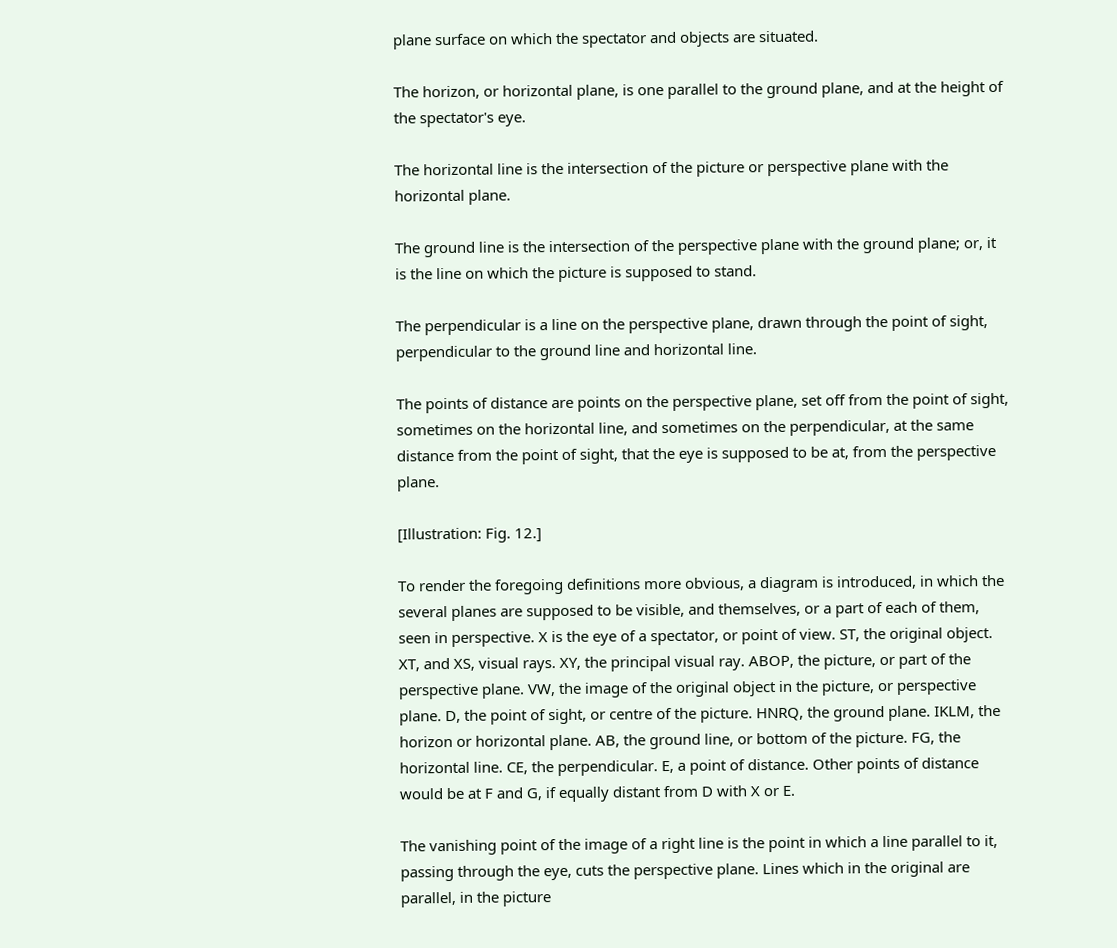plane surface on which the spectator and objects are situated.

The horizon, or horizontal plane, is one parallel to the ground plane, and at the height of the spectator's eye.

The horizontal line is the intersection of the picture or perspective plane with the horizontal plane.

The ground line is the intersection of the perspective plane with the ground plane; or, it is the line on which the picture is supposed to stand.

The perpendicular is a line on the perspective plane, drawn through the point of sight, perpendicular to the ground line and horizontal line.

The points of distance are points on the perspective plane, set off from the point of sight, sometimes on the horizontal line, and sometimes on the perpendicular, at the same distance from the point of sight, that the eye is supposed to be at, from the perspective plane.

[Illustration: Fig. 12.]

To render the foregoing definitions more obvious, a diagram is introduced, in which the several planes are supposed to be visible, and themselves, or a part of each of them, seen in perspective. X is the eye of a spectator, or point of view. ST, the original object. XT, and XS, visual rays. XY, the principal visual ray. ABOP, the picture, or part of the perspective plane. VW, the image of the original object in the picture, or perspective plane. D, the point of sight, or centre of the picture. HNRQ, the ground plane. IKLM, the horizon or horizontal plane. AB, the ground line, or bottom of the picture. FG, the horizontal line. CE, the perpendicular. E, a point of distance. Other points of distance would be at F and G, if equally distant from D with X or E.

The vanishing point of the image of a right line is the point in which a line parallel to it, passing through the eye, cuts the perspective plane. Lines which in the original are parallel, in the picture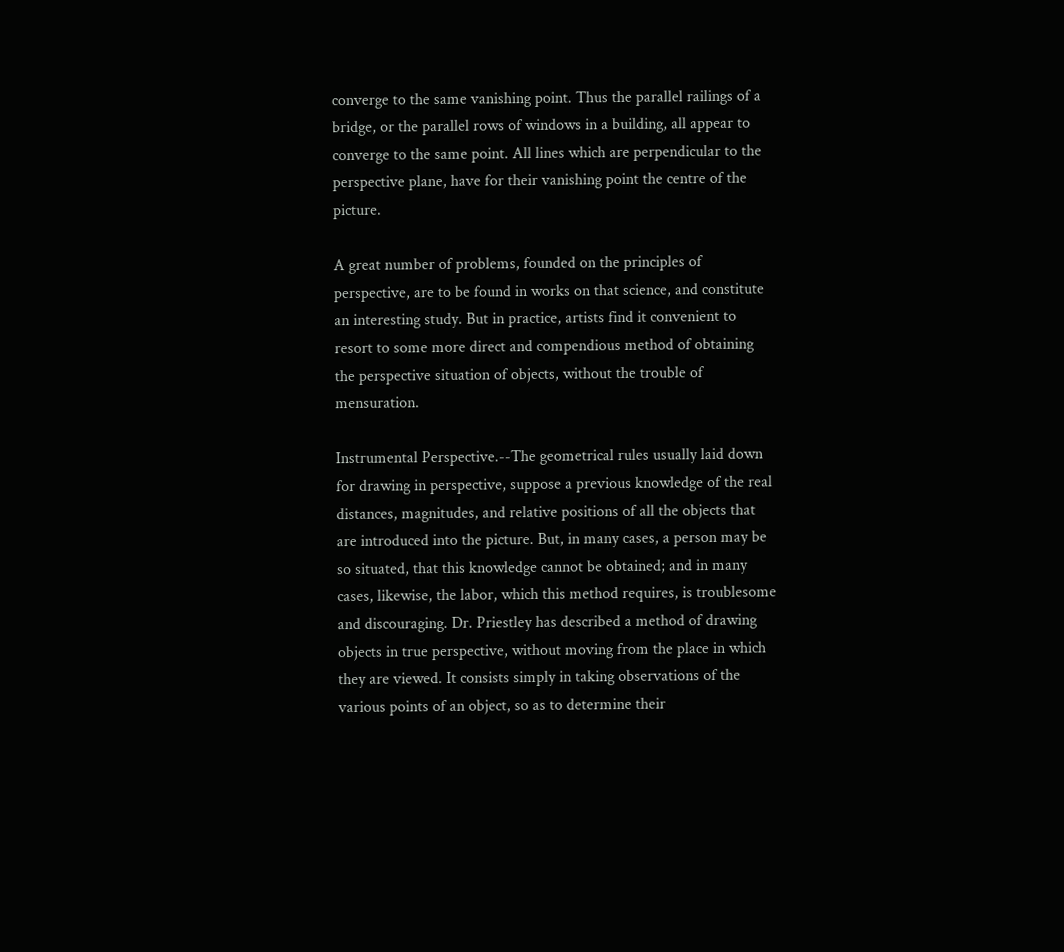converge to the same vanishing point. Thus the parallel railings of a bridge, or the parallel rows of windows in a building, all appear to converge to the same point. All lines which are perpendicular to the perspective plane, have for their vanishing point the centre of the picture.

A great number of problems, founded on the principles of perspective, are to be found in works on that science, and constitute an interesting study. But in practice, artists find it convenient to resort to some more direct and compendious method of obtaining the perspective situation of objects, without the trouble of mensuration.

Instrumental Perspective.--The geometrical rules usually laid down for drawing in perspective, suppose a previous knowledge of the real distances, magnitudes, and relative positions of all the objects that are introduced into the picture. But, in many cases, a person may be so situated, that this knowledge cannot be obtained; and in many cases, likewise, the labor, which this method requires, is troublesome and discouraging. Dr. Priestley has described a method of drawing objects in true perspective, without moving from the place in which they are viewed. It consists simply in taking observations of the various points of an object, so as to determine their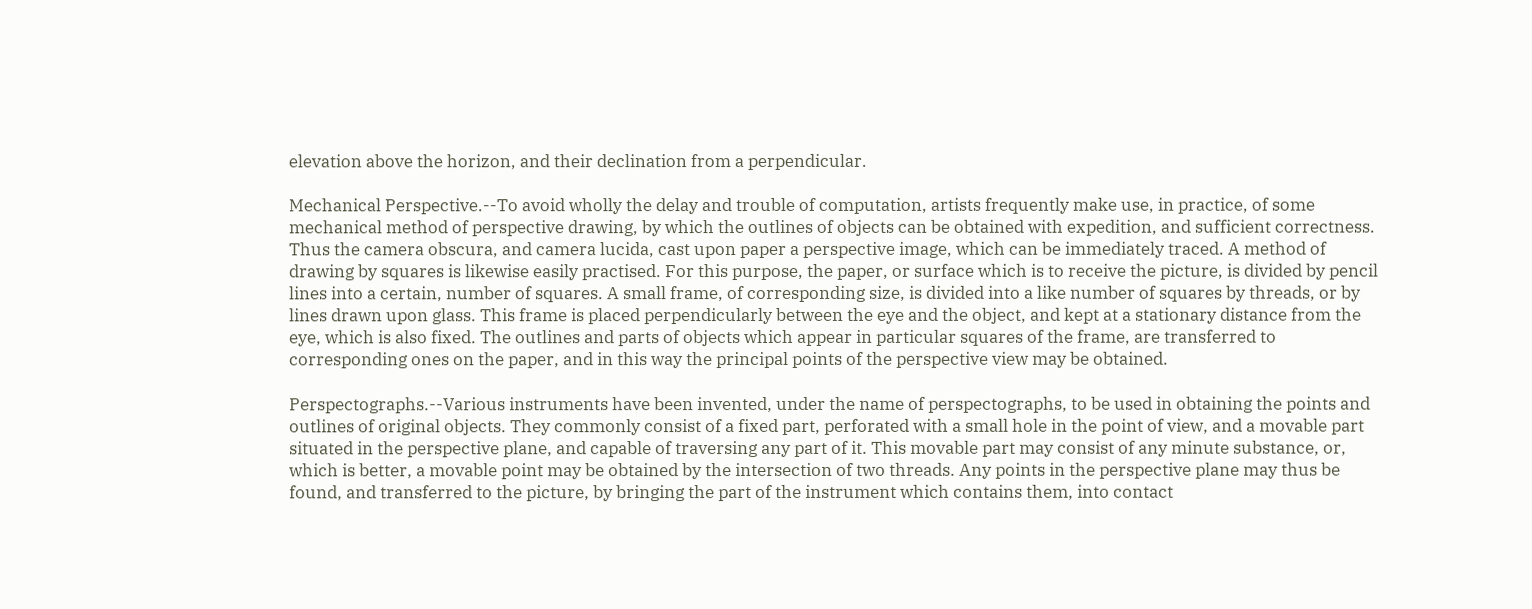elevation above the horizon, and their declination from a perpendicular.

Mechanical Perspective.--To avoid wholly the delay and trouble of computation, artists frequently make use, in practice, of some mechanical method of perspective drawing, by which the outlines of objects can be obtained with expedition, and sufficient correctness. Thus the camera obscura, and camera lucida, cast upon paper a perspective image, which can be immediately traced. A method of drawing by squares is likewise easily practised. For this purpose, the paper, or surface which is to receive the picture, is divided by pencil lines into a certain, number of squares. A small frame, of corresponding size, is divided into a like number of squares by threads, or by lines drawn upon glass. This frame is placed perpendicularly between the eye and the object, and kept at a stationary distance from the eye, which is also fixed. The outlines and parts of objects which appear in particular squares of the frame, are transferred to corresponding ones on the paper, and in this way the principal points of the perspective view may be obtained.

Perspectographs.--Various instruments have been invented, under the name of perspectographs, to be used in obtaining the points and outlines of original objects. They commonly consist of a fixed part, perforated with a small hole in the point of view, and a movable part situated in the perspective plane, and capable of traversing any part of it. This movable part may consist of any minute substance, or, which is better, a movable point may be obtained by the intersection of two threads. Any points in the perspective plane may thus be found, and transferred to the picture, by bringing the part of the instrument which contains them, into contact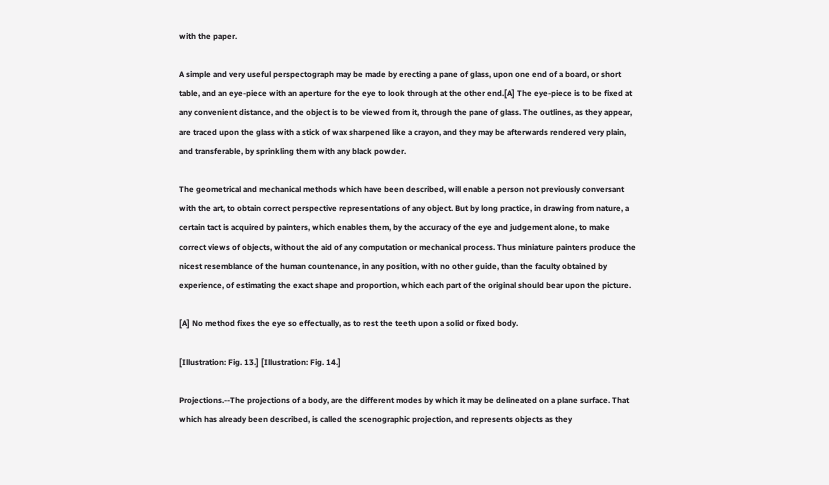with the paper.

A simple and very useful perspectograph may be made by erecting a pane of glass, upon one end of a board, or short table, and an eye-piece with an aperture for the eye to look through at the other end.[A] The eye-piece is to be fixed at any convenient distance, and the object is to be viewed from it, through the pane of glass. The outlines, as they appear, are traced upon the glass with a stick of wax sharpened like a crayon, and they may be afterwards rendered very plain, and transferable, by sprinkling them with any black powder.

The geometrical and mechanical methods which have been described, will enable a person not previously conversant with the art, to obtain correct perspective representations of any object. But by long practice, in drawing from nature, a certain tact is acquired by painters, which enables them, by the accuracy of the eye and judgement alone, to make correct views of objects, without the aid of any computation or mechanical process. Thus miniature painters produce the nicest resemblance of the human countenance, in any position, with no other guide, than the faculty obtained by experience, of estimating the exact shape and proportion, which each part of the original should bear upon the picture.

[A] No method fixes the eye so effectually, as to rest the teeth upon a solid or fixed body.

[Illustration: Fig. 13.] [Illustration: Fig. 14.]

Projections.--The projections of a body, are the different modes by which it may be delineated on a plane surface. That which has already been described, is called the scenographic projection, and represents objects as they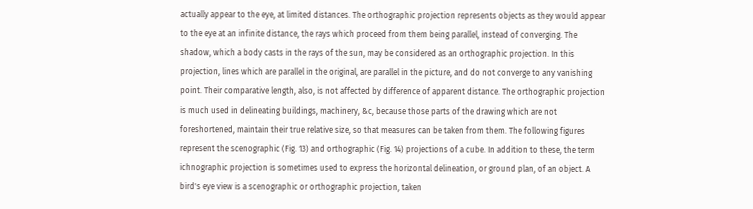actually appear to the eye, at limited distances. The orthographic projection represents objects as they would appear to the eye at an infinite distance, the rays which proceed from them being parallel, instead of converging. The shadow, which a body casts in the rays of the sun, may be considered as an orthographic projection. In this projection, lines which are parallel in the original, are parallel in the picture, and do not converge to any vanishing point. Their comparative length, also, is not affected by difference of apparent distance. The orthographic projection is much used in delineating buildings, machinery, &c, because those parts of the drawing which are not foreshortened, maintain their true relative size, so that measures can be taken from them. The following figures represent the scenographic (Fig. 13) and orthographic (Fig. 14) projections of a cube. In addition to these, the term ichnographic projection is sometimes used to express the horizontal delineation, or ground plan, of an object. A bird's eye view is a scenographic or orthographic projection, taken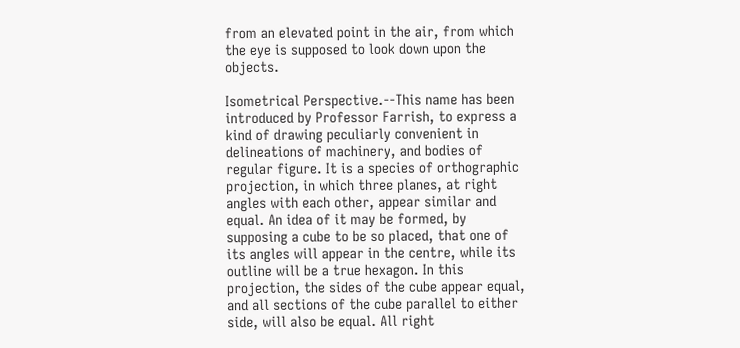from an elevated point in the air, from which the eye is supposed to look down upon the objects.

Isometrical Perspective.--This name has been introduced by Professor Farrish, to express a kind of drawing peculiarly convenient in delineations of machinery, and bodies of regular figure. It is a species of orthographic projection, in which three planes, at right angles with each other, appear similar and equal. An idea of it may be formed, by supposing a cube to be so placed, that one of its angles will appear in the centre, while its outline will be a true hexagon. In this projection, the sides of the cube appear equal, and all sections of the cube parallel to either side, will also be equal. All right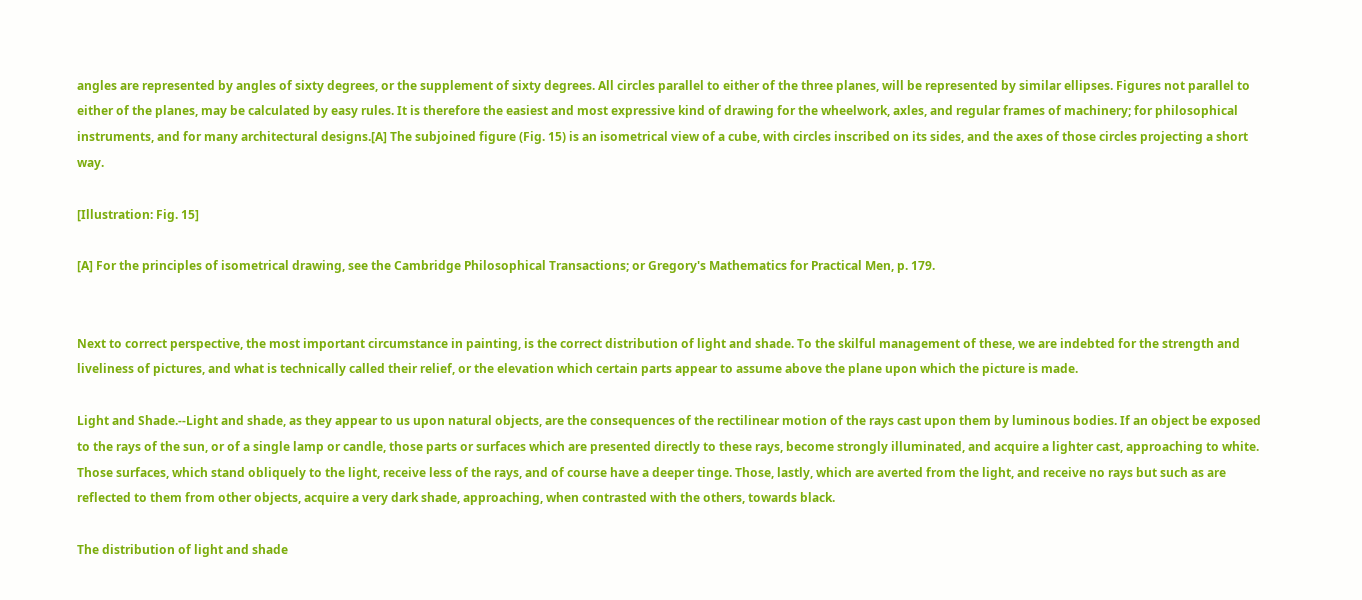angles are represented by angles of sixty degrees, or the supplement of sixty degrees. All circles parallel to either of the three planes, will be represented by similar ellipses. Figures not parallel to either of the planes, may be calculated by easy rules. It is therefore the easiest and most expressive kind of drawing for the wheelwork, axles, and regular frames of machinery; for philosophical instruments, and for many architectural designs.[A] The subjoined figure (Fig. 15) is an isometrical view of a cube, with circles inscribed on its sides, and the axes of those circles projecting a short way.

[Illustration: Fig. 15]

[A] For the principles of isometrical drawing, see the Cambridge Philosophical Transactions; or Gregory's Mathematics for Practical Men, p. 179.


Next to correct perspective, the most important circumstance in painting, is the correct distribution of light and shade. To the skilful management of these, we are indebted for the strength and liveliness of pictures, and what is technically called their relief, or the elevation which certain parts appear to assume above the plane upon which the picture is made.

Light and Shade.--Light and shade, as they appear to us upon natural objects, are the consequences of the rectilinear motion of the rays cast upon them by luminous bodies. If an object be exposed to the rays of the sun, or of a single lamp or candle, those parts or surfaces which are presented directly to these rays, become strongly illuminated, and acquire a lighter cast, approaching to white. Those surfaces, which stand obliquely to the light, receive less of the rays, and of course have a deeper tinge. Those, lastly, which are averted from the light, and receive no rays but such as are reflected to them from other objects, acquire a very dark shade, approaching, when contrasted with the others, towards black.

The distribution of light and shade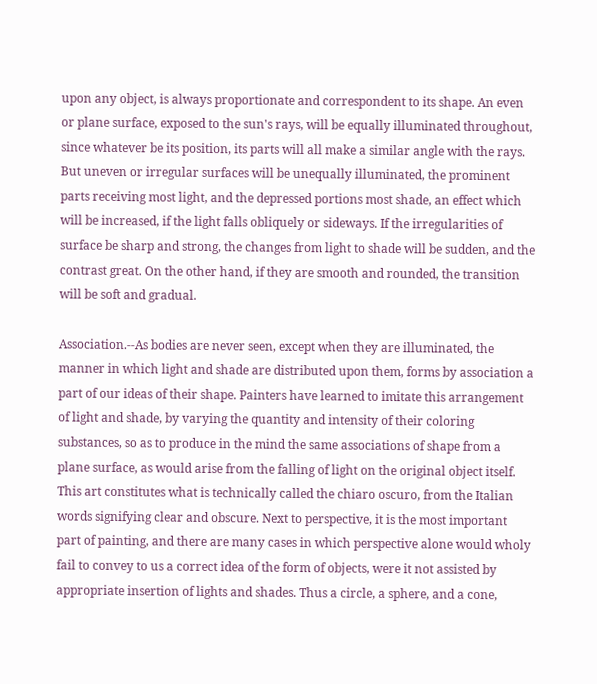upon any object, is always proportionate and correspondent to its shape. An even or plane surface, exposed to the sun's rays, will be equally illuminated throughout, since whatever be its position, its parts will all make a similar angle with the rays. But uneven or irregular surfaces will be unequally illuminated, the prominent parts receiving most light, and the depressed portions most shade, an effect which will be increased, if the light falls obliquely or sideways. If the irregularities of surface be sharp and strong, the changes from light to shade will be sudden, and the contrast great. On the other hand, if they are smooth and rounded, the transition will be soft and gradual.

Association.--As bodies are never seen, except when they are illuminated, the manner in which light and shade are distributed upon them, forms by association a part of our ideas of their shape. Painters have learned to imitate this arrangement of light and shade, by varying the quantity and intensity of their coloring substances, so as to produce in the mind the same associations of shape from a plane surface, as would arise from the falling of light on the original object itself. This art constitutes what is technically called the chiaro oscuro, from the Italian words signifying clear and obscure. Next to perspective, it is the most important part of painting, and there are many cases in which perspective alone would wholy fail to convey to us a correct idea of the form of objects, were it not assisted by appropriate insertion of lights and shades. Thus a circle, a sphere, and a cone,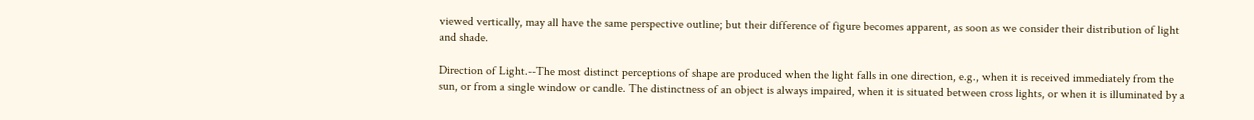viewed vertically, may all have the same perspective outline; but their difference of figure becomes apparent, as soon as we consider their distribution of light and shade.

Direction of Light.--The most distinct perceptions of shape are produced when the light falls in one direction, e.g., when it is received immediately from the sun, or from a single window or candle. The distinctness of an object is always impaired, when it is situated between cross lights, or when it is illuminated by a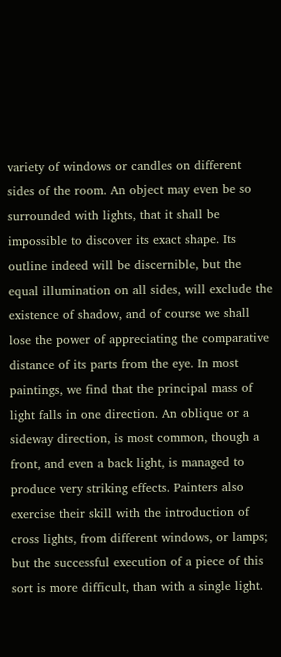variety of windows or candles on different sides of the room. An object may even be so surrounded with lights, that it shall be impossible to discover its exact shape. Its outline indeed will be discernible, but the equal illumination on all sides, will exclude the existence of shadow, and of course we shall lose the power of appreciating the comparative distance of its parts from the eye. In most paintings, we find that the principal mass of light falls in one direction. An oblique or a sideway direction, is most common, though a front, and even a back light, is managed to produce very striking effects. Painters also exercise their skill with the introduction of cross lights, from different windows, or lamps; but the successful execution of a piece of this sort is more difficult, than with a single light.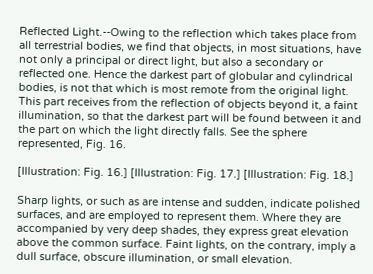Reflected Light.--Owing to the reflection which takes place from all terrestrial bodies, we find that objects, in most situations, have not only a principal or direct light, but also a secondary or reflected one. Hence the darkest part of globular and cylindrical bodies, is not that which is most remote from the original light. This part receives from the reflection of objects beyond it, a faint illumination, so that the darkest part will be found between it and the part on which the light directly falls. See the sphere represented, Fig. 16.

[Illustration: Fig. 16.] [Illustration: Fig. 17.] [Illustration: Fig. 18.]

Sharp lights, or such as are intense and sudden, indicate polished surfaces, and are employed to represent them. Where they are accompanied by very deep shades, they express great elevation above the common surface. Faint lights, on the contrary, imply a dull surface, obscure illumination, or small elevation.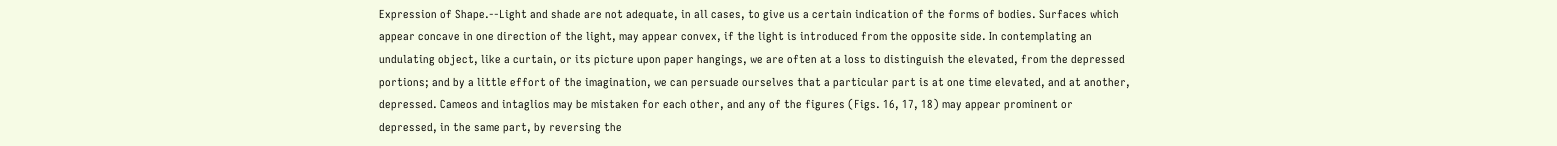Expression of Shape.--Light and shade are not adequate, in all cases, to give us a certain indication of the forms of bodies. Surfaces which appear concave in one direction of the light, may appear convex, if the light is introduced from the opposite side. In contemplating an undulating object, like a curtain, or its picture upon paper hangings, we are often at a loss to distinguish the elevated, from the depressed portions; and by a little effort of the imagination, we can persuade ourselves that a particular part is at one time elevated, and at another, depressed. Cameos and intaglios may be mistaken for each other, and any of the figures (Figs. 16, 17, 18) may appear prominent or depressed, in the same part, by reversing the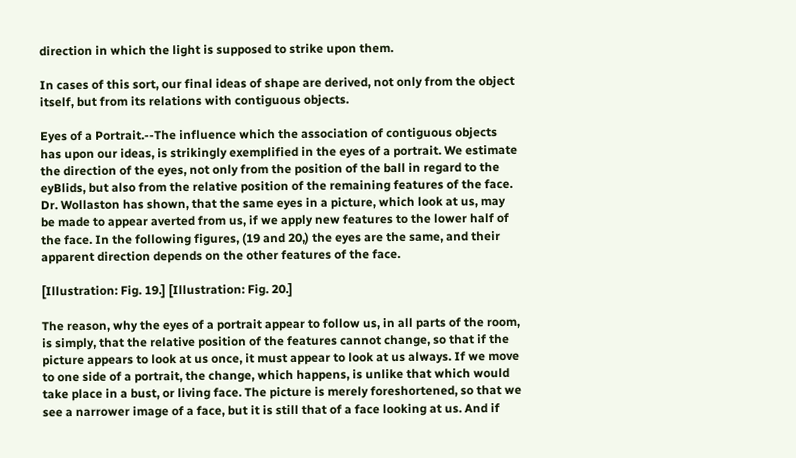direction in which the light is supposed to strike upon them.

In cases of this sort, our final ideas of shape are derived, not only from the object itself, but from its relations with contiguous objects.

Eyes of a Portrait.--The influence which the association of contiguous objects has upon our ideas, is strikingly exemplified in the eyes of a portrait. We estimate the direction of the eyes, not only from the position of the ball in regard to the eyBlids, but also from the relative position of the remaining features of the face. Dr. Wollaston has shown, that the same eyes in a picture, which look at us, may be made to appear averted from us, if we apply new features to the lower half of the face. In the following figures, (19 and 20,) the eyes are the same, and their apparent direction depends on the other features of the face.

[Illustration: Fig. 19.] [Illustration: Fig. 20.]

The reason, why the eyes of a portrait appear to follow us, in all parts of the room, is simply, that the relative position of the features cannot change, so that if the picture appears to look at us once, it must appear to look at us always. If we move to one side of a portrait, the change, which happens, is unlike that which would take place in a bust, or living face. The picture is merely foreshortened, so that we see a narrower image of a face, but it is still that of a face looking at us. And if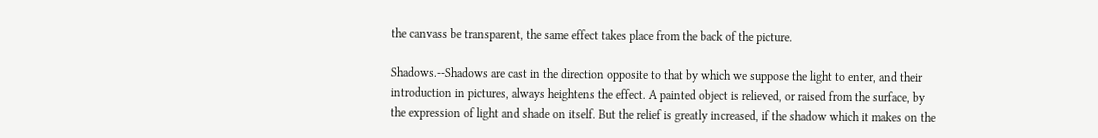the canvass be transparent, the same effect takes place from the back of the picture.

Shadows.--Shadows are cast in the direction opposite to that by which we suppose the light to enter, and their introduction in pictures, always heightens the effect. A painted object is relieved, or raised from the surface, by the expression of light and shade on itself. But the relief is greatly increased, if the shadow which it makes on the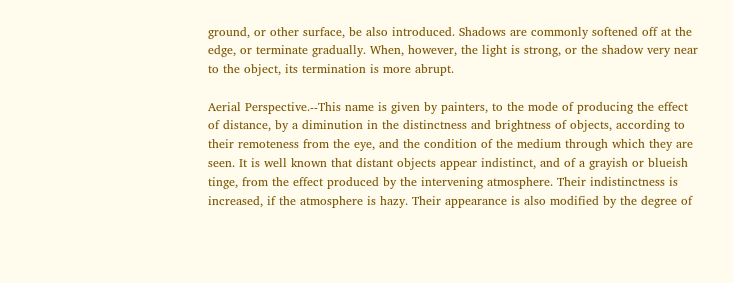ground, or other surface, be also introduced. Shadows are commonly softened off at the edge, or terminate gradually. When, however, the light is strong, or the shadow very near to the object, its termination is more abrupt.

Aerial Perspective.--This name is given by painters, to the mode of producing the effect of distance, by a diminution in the distinctness and brightness of objects, according to their remoteness from the eye, and the condition of the medium through which they are seen. It is well known that distant objects appear indistinct, and of a grayish or blueish tinge, from the effect produced by the intervening atmosphere. Their indistinctness is increased, if the atmosphere is hazy. Their appearance is also modified by the degree of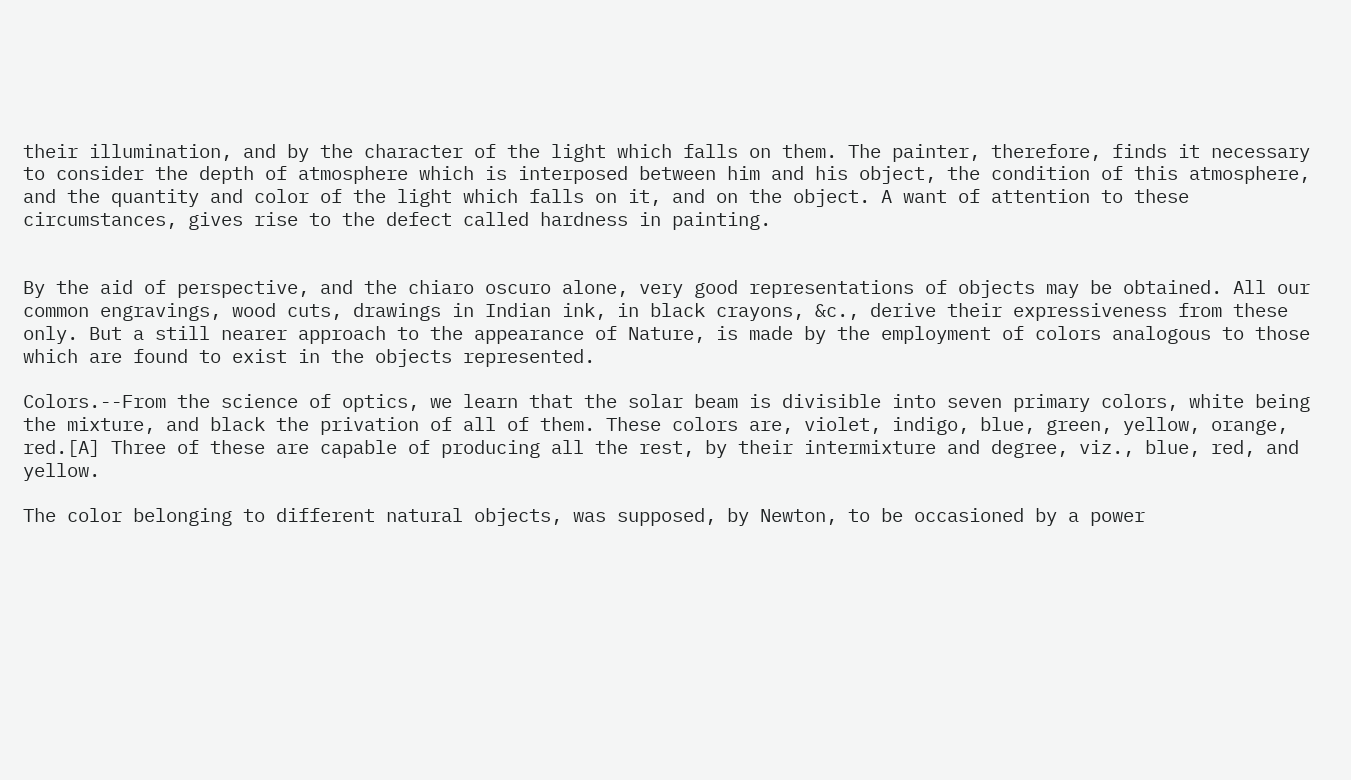their illumination, and by the character of the light which falls on them. The painter, therefore, finds it necessary to consider the depth of atmosphere which is interposed between him and his object, the condition of this atmosphere, and the quantity and color of the light which falls on it, and on the object. A want of attention to these circumstances, gives rise to the defect called hardness in painting.


By the aid of perspective, and the chiaro oscuro alone, very good representations of objects may be obtained. All our common engravings, wood cuts, drawings in Indian ink, in black crayons, &c., derive their expressiveness from these only. But a still nearer approach to the appearance of Nature, is made by the employment of colors analogous to those which are found to exist in the objects represented.

Colors.--From the science of optics, we learn that the solar beam is divisible into seven primary colors, white being the mixture, and black the privation of all of them. These colors are, violet, indigo, blue, green, yellow, orange, red.[A] Three of these are capable of producing all the rest, by their intermixture and degree, viz., blue, red, and yellow.

The color belonging to different natural objects, was supposed, by Newton, to be occasioned by a power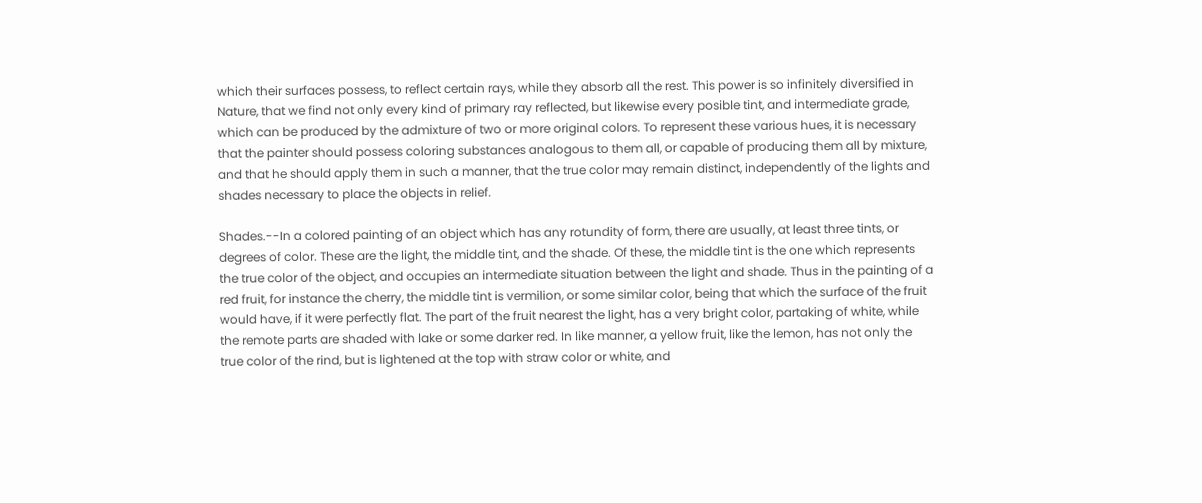which their surfaces possess, to reflect certain rays, while they absorb all the rest. This power is so infinitely diversified in Nature, that we find not only every kind of primary ray reflected, but likewise every posible tint, and intermediate grade, which can be produced by the admixture of two or more original colors. To represent these various hues, it is necessary that the painter should possess coloring substances analogous to them all, or capable of producing them all by mixture, and that he should apply them in such a manner, that the true color may remain distinct, independently of the lights and shades necessary to place the objects in relief.

Shades.--In a colored painting of an object which has any rotundity of form, there are usually, at least three tints, or degrees of color. These are the light, the middle tint, and the shade. Of these, the middle tint is the one which represents the true color of the object, and occupies an intermediate situation between the light and shade. Thus in the painting of a red fruit, for instance the cherry, the middle tint is vermilion, or some similar color, being that which the surface of the fruit would have, if it were perfectly flat. The part of the fruit nearest the light, has a very bright color, partaking of white, while the remote parts are shaded with lake or some darker red. In like manner, a yellow fruit, like the lemon, has not only the true color of the rind, but is lightened at the top with straw color or white, and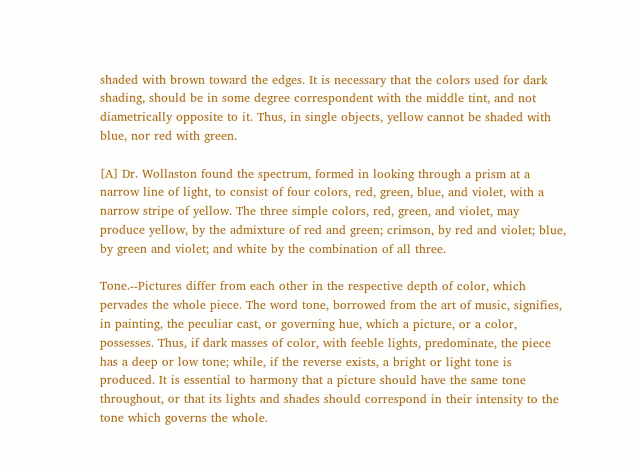shaded with brown toward the edges. It is necessary that the colors used for dark shading, should be in some degree correspondent with the middle tint, and not diametrically opposite to it. Thus, in single objects, yellow cannot be shaded with blue, nor red with green.

[A] Dr. Wollaston found the spectrum, formed in looking through a prism at a narrow line of light, to consist of four colors, red, green, blue, and violet, with a narrow stripe of yellow. The three simple colors, red, green, and violet, may produce yellow, by the admixture of red and green; crimson, by red and violet; blue, by green and violet; and white by the combination of all three.

Tone.--Pictures differ from each other in the respective depth of color, which pervades the whole piece. The word tone, borrowed from the art of music, signifies, in painting, the peculiar cast, or governing hue, which a picture, or a color, possesses. Thus, if dark masses of color, with feeble lights, predominate, the piece has a deep or low tone; while, if the reverse exists, a bright or light tone is produced. It is essential to harmony that a picture should have the same tone throughout, or that its lights and shades should correspond in their intensity to the tone which governs the whole.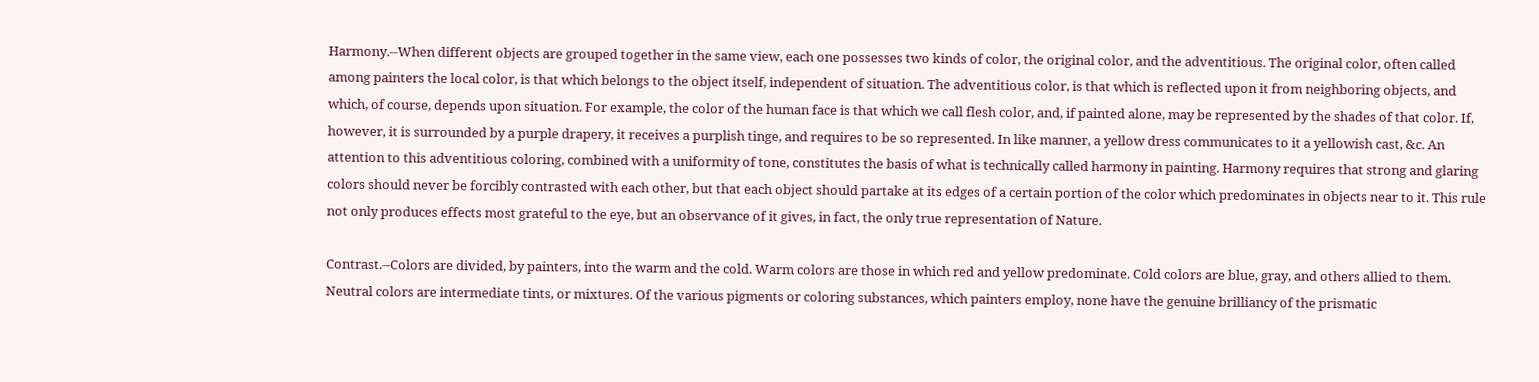Harmony.--When different objects are grouped together in the same view, each one possesses two kinds of color, the original color, and the adventitious. The original color, often called among painters the local color, is that which belongs to the object itself, independent of situation. The adventitious color, is that which is reflected upon it from neighboring objects, and which, of course, depends upon situation. For example, the color of the human face is that which we call flesh color, and, if painted alone, may be represented by the shades of that color. If, however, it is surrounded by a purple drapery, it receives a purplish tinge, and requires to be so represented. In like manner, a yellow dress communicates to it a yellowish cast, &c. An attention to this adventitious coloring, combined with a uniformity of tone, constitutes the basis of what is technically called harmony in painting. Harmony requires that strong and glaring colors should never be forcibly contrasted with each other, but that each object should partake at its edges of a certain portion of the color which predominates in objects near to it. This rule not only produces effects most grateful to the eye, but an observance of it gives, in fact, the only true representation of Nature.

Contrast.--Colors are divided, by painters, into the warm and the cold. Warm colors are those in which red and yellow predominate. Cold colors are blue, gray, and others allied to them. Neutral colors are intermediate tints, or mixtures. Of the various pigments or coloring substances, which painters employ, none have the genuine brilliancy of the prismatic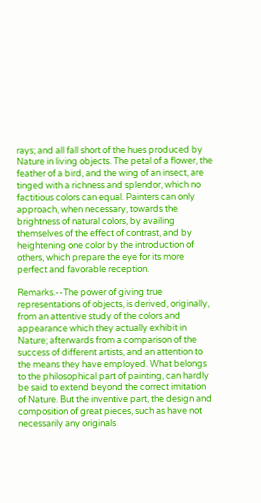rays; and all fall short of the hues produced by Nature in living objects. The petal of a flower, the feather of a bird, and the wing of an insect, are tinged with a richness and splendor, which no factitious colors can equal. Painters can only approach, when necessary, towards the brightness of natural colors, by availing themselves of the effect of contrast, and by heightening one color by the introduction of others, which prepare the eye for its more perfect and favorable reception.

Remarks.--The power of giving true representations of objects, is derived, originally, from an attentive study of the colors and appearance which they actually exhibit in Nature; afterwards from a comparison of the success of different artists, and an attention to the means they have employed. What belongs to the philosophical part of painting, can hardly be said to extend beyond the correct imitation of Nature. But the inventive part, the design and composition of great pieces, such as have not necessarily any originals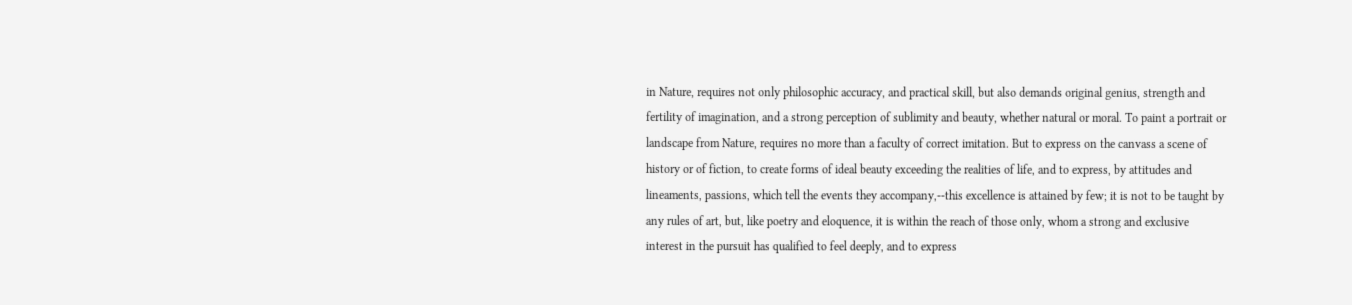in Nature, requires not only philosophic accuracy, and practical skill, but also demands original genius, strength and fertility of imagination, and a strong perception of sublimity and beauty, whether natural or moral. To paint a portrait or landscape from Nature, requires no more than a faculty of correct imitation. But to express on the canvass a scene of history or of fiction, to create forms of ideal beauty exceeding the realities of life, and to express, by attitudes and lineaments, passions, which tell the events they accompany,--this excellence is attained by few; it is not to be taught by any rules of art, but, like poetry and eloquence, it is within the reach of those only, whom a strong and exclusive interest in the pursuit has qualified to feel deeply, and to express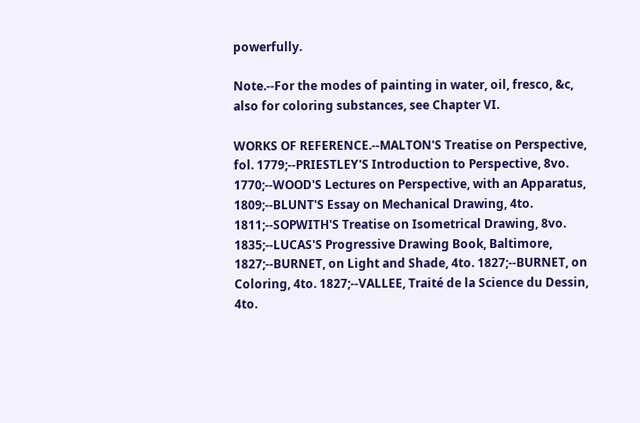powerfully.

Note.--For the modes of painting in water, oil, fresco, &c, also for coloring substances, see Chapter VI.

WORKS OF REFERENCE.--MALTON'S Treatise on Perspective, fol. 1779;--PRIESTLEY'S Introduction to Perspective, 8vo. 1770;--WOOD'S Lectures on Perspective, with an Apparatus, 1809;--BLUNT'S Essay on Mechanical Drawing, 4to. 1811;--SOPWITH'S Treatise on Isometrical Drawing, 8vo. 1835;--LUCAS'S Progressive Drawing Book, Baltimore, 1827;--BURNET, on Light and Shade, 4to. 1827;--BURNET, on Coloring, 4to. 1827;--VALLEE, Traité de la Science du Dessin, 4to.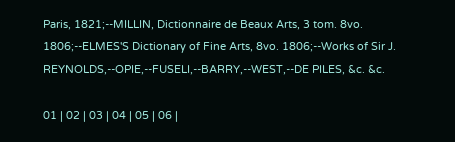Paris, 1821;--MILLIN, Dictionnaire de Beaux Arts, 3 tom. 8vo. 1806;--ELMES'S Dictionary of Fine Arts, 8vo. 1806;--Works of Sir J. REYNOLDS,--OPIE,--FUSELI,--BARRY,--WEST,--DE PILES, &c. &c.

01 | 02 | 03 | 04 | 05 | 06 |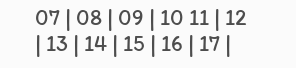07 | 08 | 09 | 10 11 | 12 | 13 | 14 | 15 | 16 | 17 |